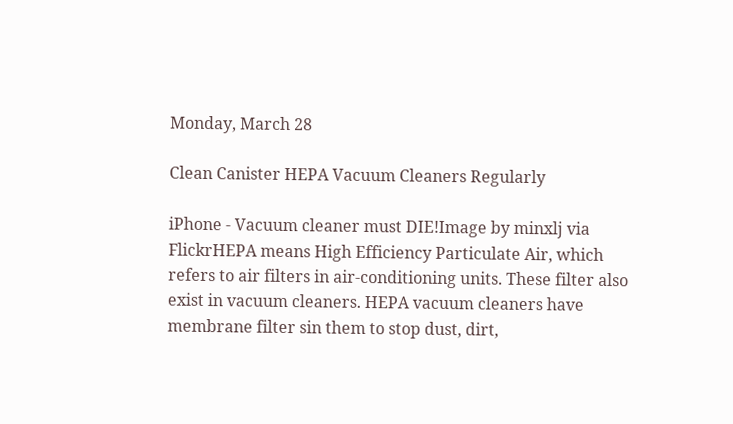Monday, March 28

Clean Canister HEPA Vacuum Cleaners Regularly

iPhone - Vacuum cleaner must DIE!Image by minxlj via FlickrHEPA means High Efficiency Particulate Air, which refers to air filters in air-conditioning units. These filter also exist in vacuum cleaners. HEPA vacuum cleaners have membrane filter sin them to stop dust, dirt,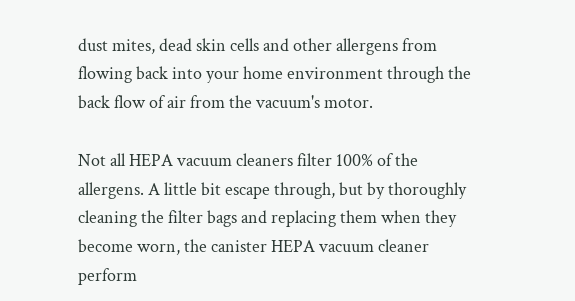dust mites, dead skin cells and other allergens from flowing back into your home environment through the back flow of air from the vacuum's motor.

Not all HEPA vacuum cleaners filter 100% of the allergens. A little bit escape through, but by thoroughly cleaning the filter bags and replacing them when they become worn, the canister HEPA vacuum cleaner perform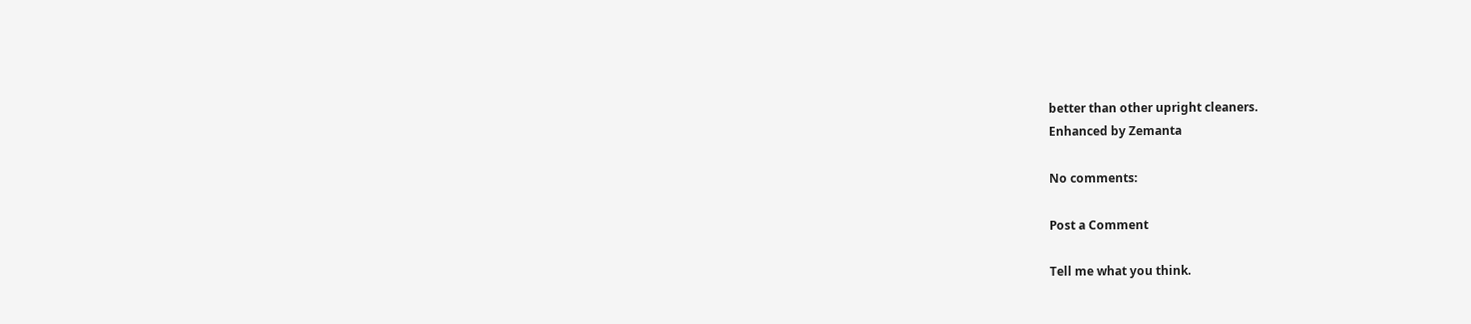better than other upright cleaners.
Enhanced by Zemanta

No comments:

Post a Comment

Tell me what you think.